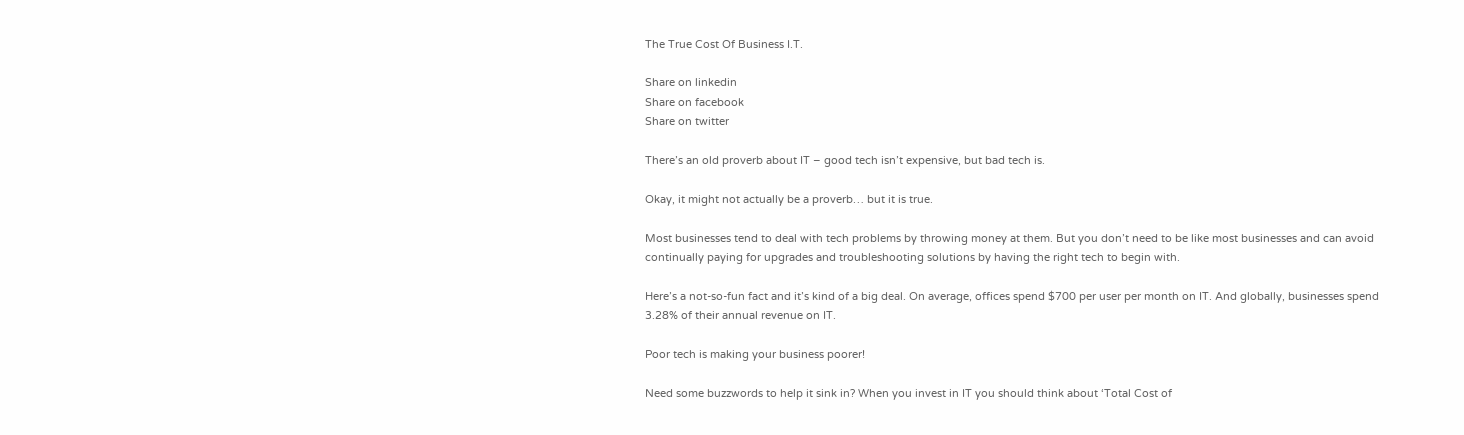The True Cost Of Business I.T.

Share on linkedin
Share on facebook
Share on twitter

There’s an old proverb about IT – good tech isn’t expensive, but bad tech is.

Okay, it might not actually be a proverb… but it is true.

Most businesses tend to deal with tech problems by throwing money at them. But you don’t need to be like most businesses and can avoid continually paying for upgrades and troubleshooting solutions by having the right tech to begin with.

Here’s a not-so-fun fact and it’s kind of a big deal. On average, offices spend $700 per user per month on IT. And globally, businesses spend 3.28% of their annual revenue on IT.

Poor tech is making your business poorer!

Need some buzzwords to help it sink in? When you invest in IT you should think about ‘Total Cost of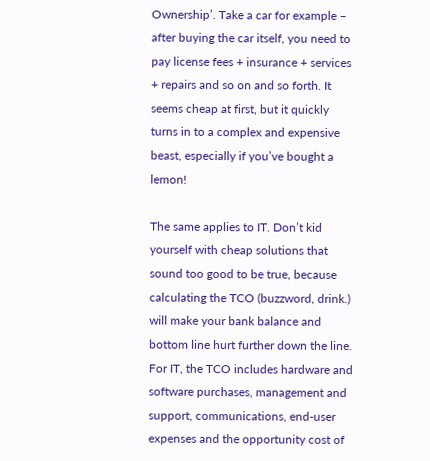Ownership’. Take a car for example – after buying the car itself, you need to pay license fees + insurance + services + repairs and so on and so forth. It seems cheap at first, but it quickly turns in to a complex and expensive beast, especially if you’ve bought a lemon!

The same applies to IT. Don’t kid yourself with cheap solutions that sound too good to be true, because calculating the TCO (buzzword, drink.) will make your bank balance and bottom line hurt further down the line. For IT, the TCO includes hardware and software purchases, management and support, communications, end-user expenses and the opportunity cost of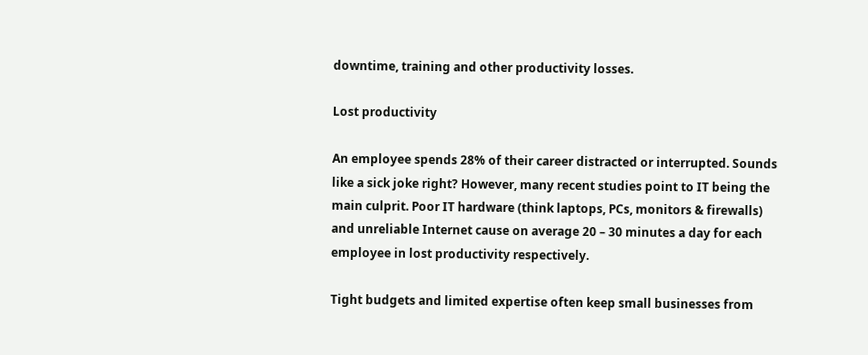downtime, training and other productivity losses.

Lost productivity

An employee spends 28% of their career distracted or interrupted. Sounds like a sick joke right? However, many recent studies point to IT being the main culprit. Poor IT hardware (think laptops, PCs, monitors & firewalls) and unreliable Internet cause on average 20 – 30 minutes a day for each employee in lost productivity respectively.

Tight budgets and limited expertise often keep small businesses from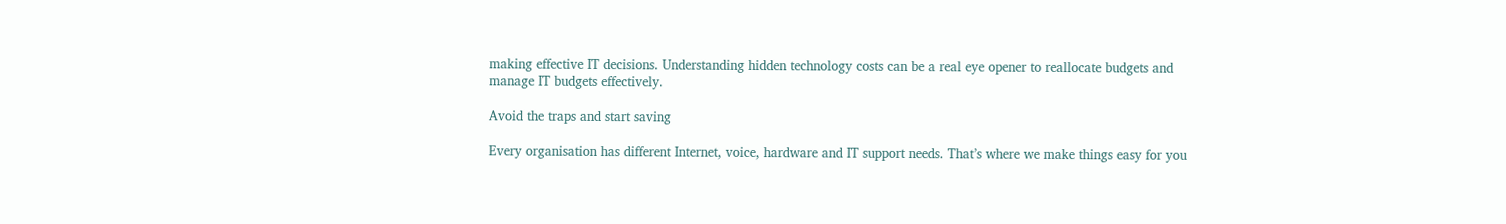making effective IT decisions. Understanding hidden technology costs can be a real eye opener to reallocate budgets and manage IT budgets effectively.

Avoid the traps and start saving

Every organisation has different Internet, voice, hardware and IT support needs. That’s where we make things easy for you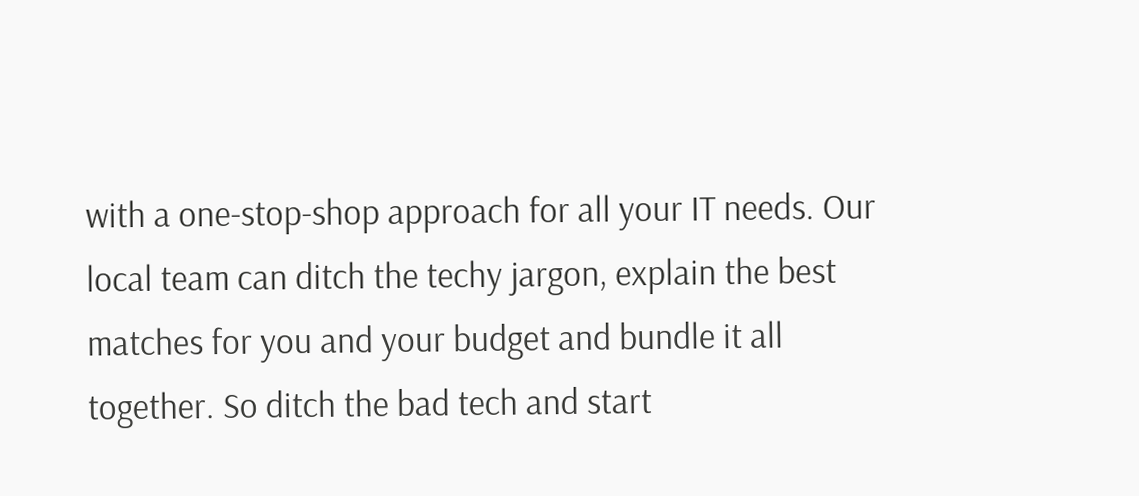with a one-stop-shop approach for all your IT needs. Our local team can ditch the techy jargon, explain the best matches for you and your budget and bundle it all together. So ditch the bad tech and start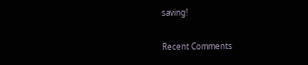saving!

Recent Comments